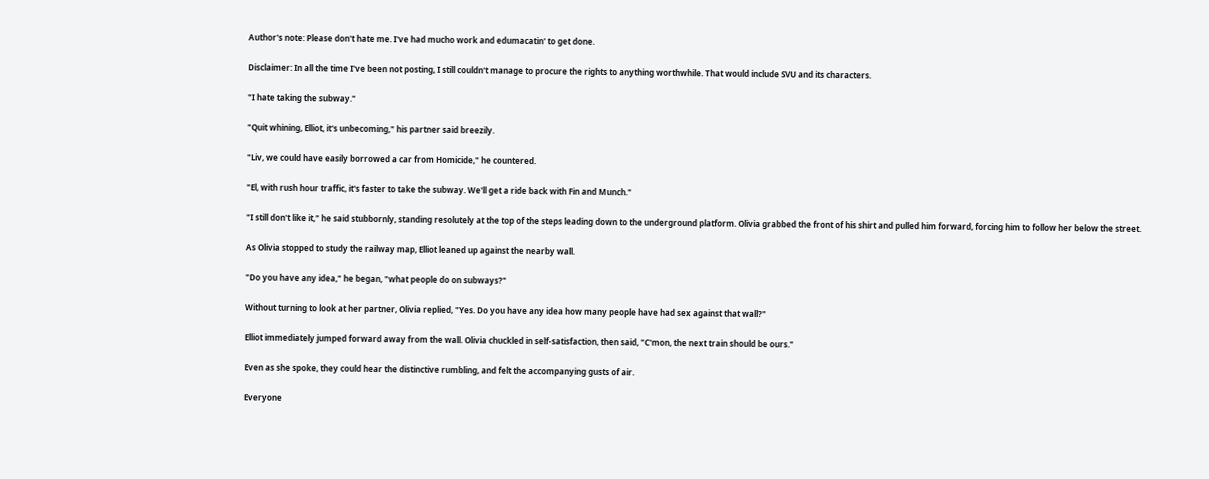Author's note: Please don't hate me. I've had mucho work and edumacatin' to get done.

Disclaimer: In all the time I've been not posting, I still couldn't manage to procure the rights to anything worthwhile. That would include SVU and its characters.

"I hate taking the subway."

"Quit whining, Elliot, it's unbecoming," his partner said breezily.

"Liv, we could have easily borrowed a car from Homicide," he countered.

"El, with rush hour traffic, it's faster to take the subway. We'll get a ride back with Fin and Munch."

"I still don't like it," he said stubbornly, standing resolutely at the top of the steps leading down to the underground platform. Olivia grabbed the front of his shirt and pulled him forward, forcing him to follow her below the street.

As Olivia stopped to study the railway map, Elliot leaned up against the nearby wall.

"Do you have any idea," he began, "what people do on subways?"

Without turning to look at her partner, Olivia replied, "Yes. Do you have any idea how many people have had sex against that wall?"

Elliot immediately jumped forward away from the wall. Olivia chuckled in self-satisfaction, then said, "C'mon, the next train should be ours."

Even as she spoke, they could hear the distinctive rumbling, and felt the accompanying gusts of air.

Everyone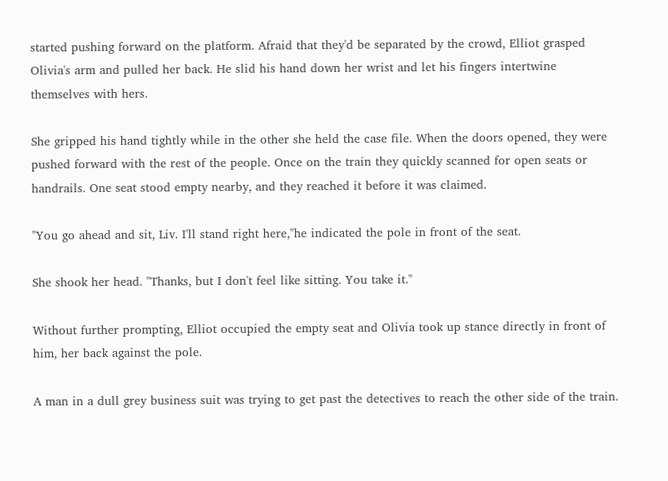started pushing forward on the platform. Afraid that they'd be separated by the crowd, Elliot grasped Olivia's arm and pulled her back. He slid his hand down her wrist and let his fingers intertwine themselves with hers.

She gripped his hand tightly while in the other she held the case file. When the doors opened, they were pushed forward with the rest of the people. Once on the train they quickly scanned for open seats or handrails. One seat stood empty nearby, and they reached it before it was claimed.

"You go ahead and sit, Liv. I'll stand right here,"he indicated the pole in front of the seat.

She shook her head. "Thanks, but I don't feel like sitting. You take it."

Without further prompting, Elliot occupied the empty seat and Olivia took up stance directly in front of him, her back against the pole.

A man in a dull grey business suit was trying to get past the detectives to reach the other side of the train.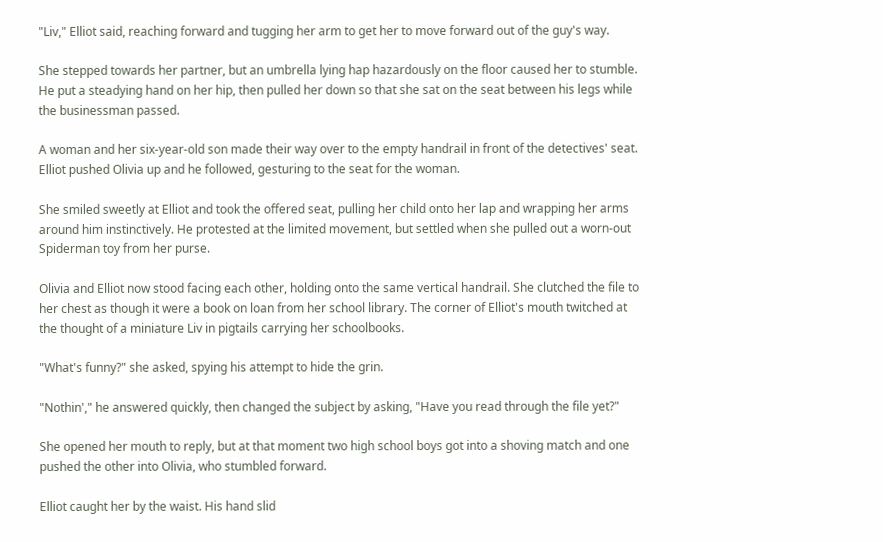"Liv," Elliot said, reaching forward and tugging her arm to get her to move forward out of the guy's way.

She stepped towards her partner, but an umbrella lying hap hazardously on the floor caused her to stumble. He put a steadying hand on her hip, then pulled her down so that she sat on the seat between his legs while the businessman passed.

A woman and her six-year-old son made their way over to the empty handrail in front of the detectives' seat. Elliot pushed Olivia up and he followed, gesturing to the seat for the woman.

She smiled sweetly at Elliot and took the offered seat, pulling her child onto her lap and wrapping her arms around him instinctively. He protested at the limited movement, but settled when she pulled out a worn-out Spiderman toy from her purse.

Olivia and Elliot now stood facing each other, holding onto the same vertical handrail. She clutched the file to her chest as though it were a book on loan from her school library. The corner of Elliot's mouth twitched at the thought of a miniature Liv in pigtails carrying her schoolbooks.

"What's funny?" she asked, spying his attempt to hide the grin.

"Nothin'," he answered quickly, then changed the subject by asking, "Have you read through the file yet?"

She opened her mouth to reply, but at that moment two high school boys got into a shoving match and one pushed the other into Olivia, who stumbled forward.

Elliot caught her by the waist. His hand slid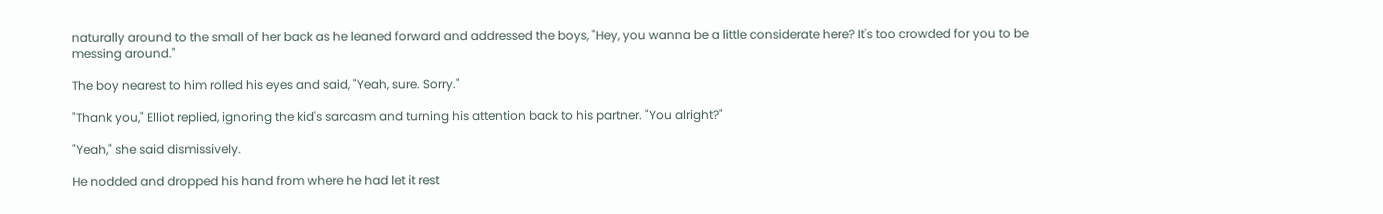naturally around to the small of her back as he leaned forward and addressed the boys, "Hey, you wanna be a little considerate here? It's too crowded for you to be messing around."

The boy nearest to him rolled his eyes and said, "Yeah, sure. Sorry."

"Thank you," Elliot replied, ignoring the kid's sarcasm and turning his attention back to his partner. "You alright?"

"Yeah," she said dismissively.

He nodded and dropped his hand from where he had let it rest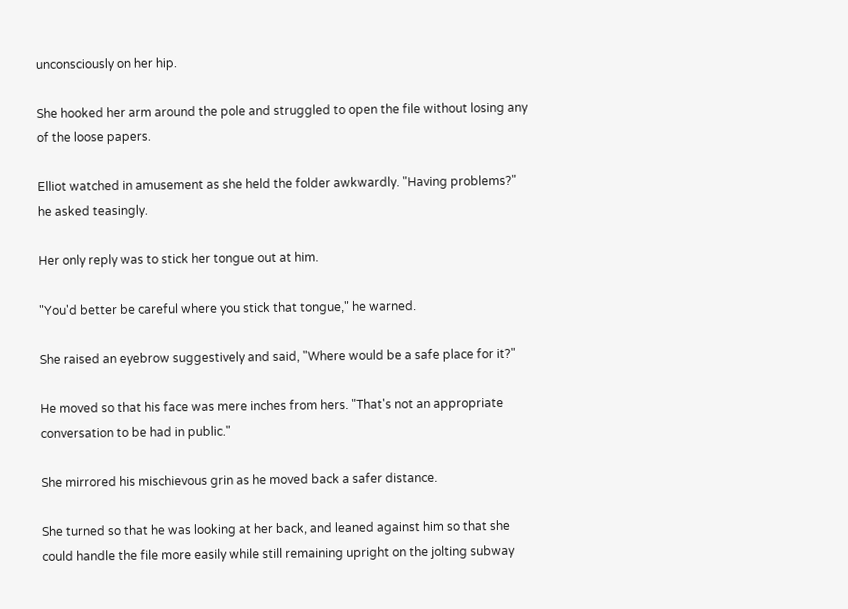unconsciously on her hip.

She hooked her arm around the pole and struggled to open the file without losing any of the loose papers.

Elliot watched in amusement as she held the folder awkwardly. "Having problems?" he asked teasingly.

Her only reply was to stick her tongue out at him.

"You'd better be careful where you stick that tongue," he warned.

She raised an eyebrow suggestively and said, "Where would be a safe place for it?"

He moved so that his face was mere inches from hers. "That's not an appropriate conversation to be had in public."

She mirrored his mischievous grin as he moved back a safer distance.

She turned so that he was looking at her back, and leaned against him so that she could handle the file more easily while still remaining upright on the jolting subway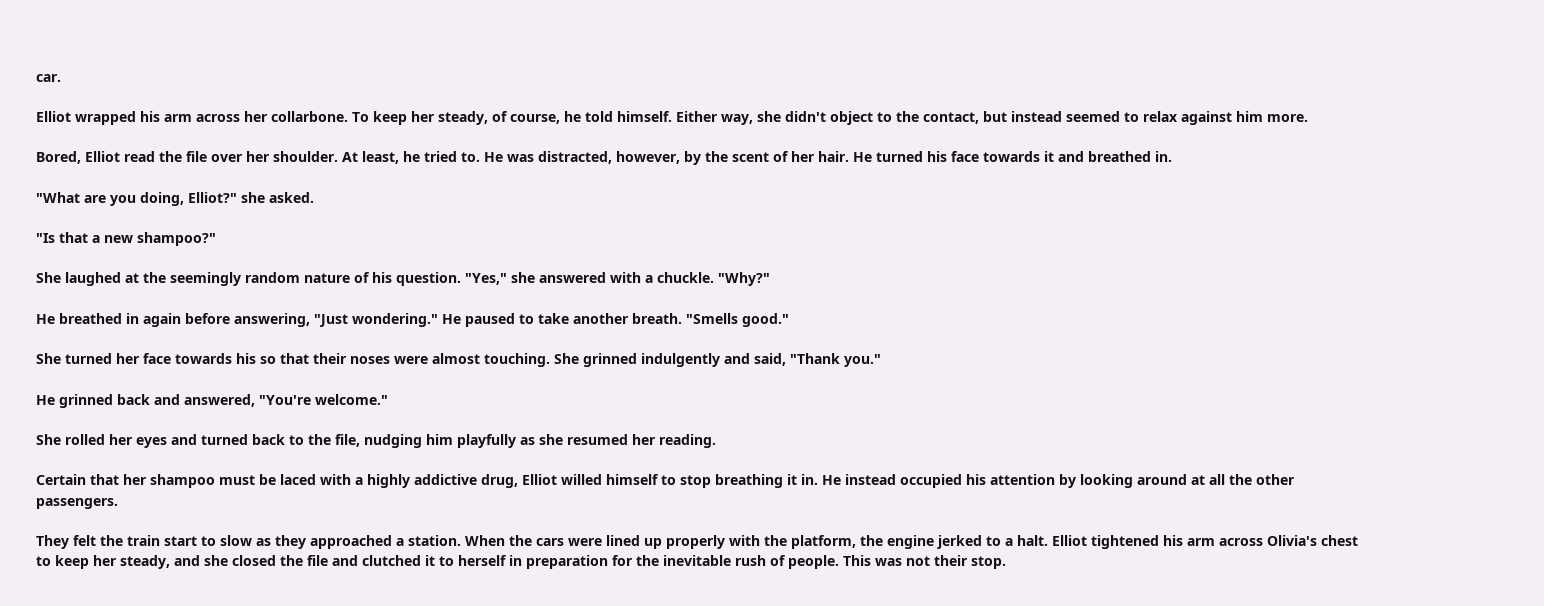car.

Elliot wrapped his arm across her collarbone. To keep her steady, of course, he told himself. Either way, she didn't object to the contact, but instead seemed to relax against him more.

Bored, Elliot read the file over her shoulder. At least, he tried to. He was distracted, however, by the scent of her hair. He turned his face towards it and breathed in.

"What are you doing, Elliot?" she asked.

"Is that a new shampoo?"

She laughed at the seemingly random nature of his question. "Yes," she answered with a chuckle. "Why?"

He breathed in again before answering, "Just wondering." He paused to take another breath. "Smells good."

She turned her face towards his so that their noses were almost touching. She grinned indulgently and said, "Thank you."

He grinned back and answered, "You're welcome."

She rolled her eyes and turned back to the file, nudging him playfully as she resumed her reading.

Certain that her shampoo must be laced with a highly addictive drug, Elliot willed himself to stop breathing it in. He instead occupied his attention by looking around at all the other passengers.

They felt the train start to slow as they approached a station. When the cars were lined up properly with the platform, the engine jerked to a halt. Elliot tightened his arm across Olivia's chest to keep her steady, and she closed the file and clutched it to herself in preparation for the inevitable rush of people. This was not their stop.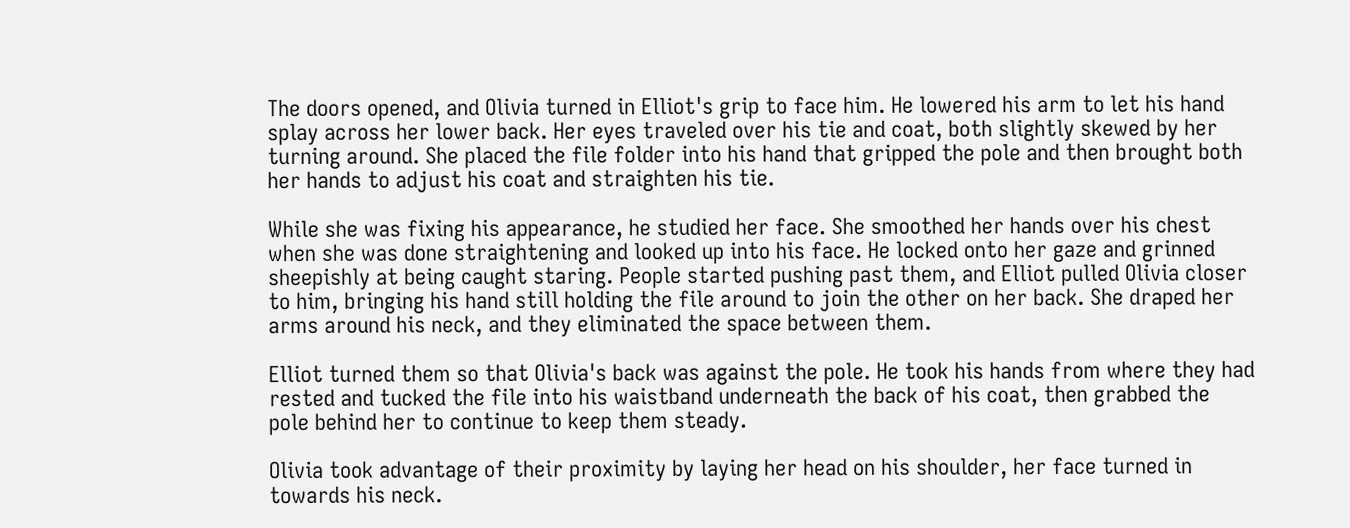The doors opened, and Olivia turned in Elliot's grip to face him. He lowered his arm to let his hand splay across her lower back. Her eyes traveled over his tie and coat, both slightly skewed by her turning around. She placed the file folder into his hand that gripped the pole and then brought both her hands to adjust his coat and straighten his tie.

While she was fixing his appearance, he studied her face. She smoothed her hands over his chest when she was done straightening and looked up into his face. He locked onto her gaze and grinned sheepishly at being caught staring. People started pushing past them, and Elliot pulled Olivia closer to him, bringing his hand still holding the file around to join the other on her back. She draped her arms around his neck, and they eliminated the space between them.

Elliot turned them so that Olivia's back was against the pole. He took his hands from where they had rested and tucked the file into his waistband underneath the back of his coat, then grabbed the pole behind her to continue to keep them steady.

Olivia took advantage of their proximity by laying her head on his shoulder, her face turned in towards his neck.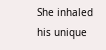She inhaled his unique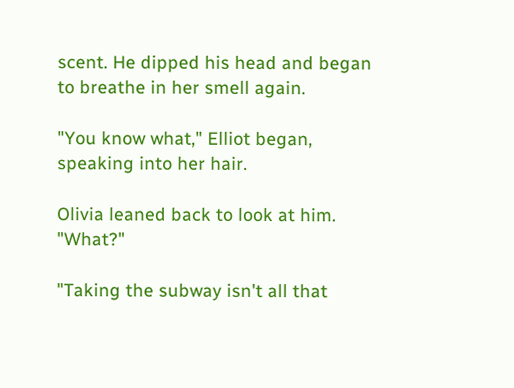scent. He dipped his head and began to breathe in her smell again.

"You know what," Elliot began, speaking into her hair.

Olivia leaned back to look at him. "What?"

"Taking the subway isn't all that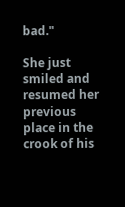bad."

She just smiled and resumed her previous place in the crook of his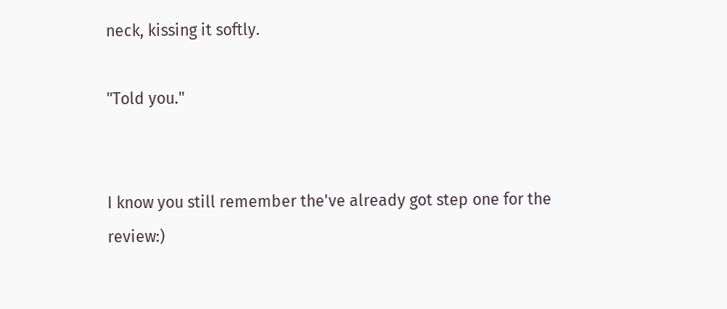neck, kissing it softly.

"Told you."


I know you still remember the've already got step one for the review:)